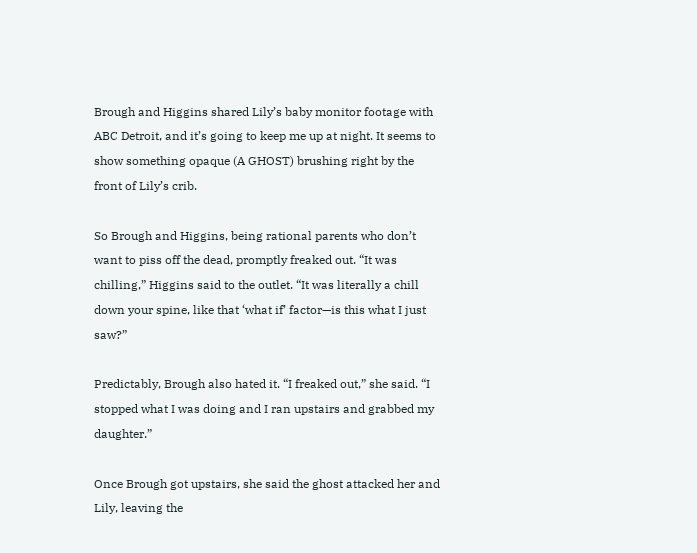Brough and Higgins shared Lily’s baby monitor footage with ABC Detroit, and it’s going to keep me up at night. It seems to show something opaque (A GHOST) brushing right by the front of Lily’s crib.

So Brough and Higgins, being rational parents who don’t want to piss off the dead, promptly freaked out. “It was chilling,” Higgins said to the outlet. “It was literally a chill down your spine, like that ‘what if’ factor—is this what I just saw?”

Predictably, Brough also hated it. “I freaked out,” she said. “I stopped what I was doing and I ran upstairs and grabbed my daughter.”

Once Brough got upstairs, she said the ghost attacked her and Lily, leaving the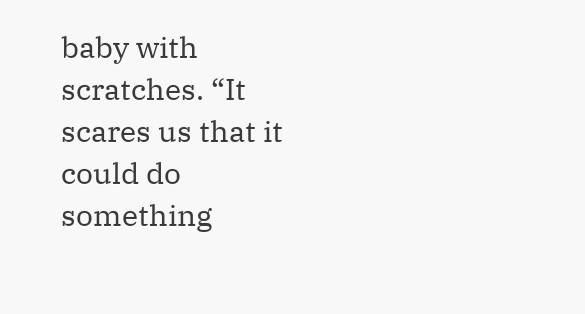baby with scratches. “It scares us that it could do something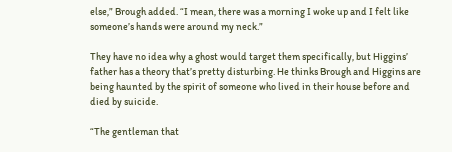else,” Brough added. “I mean, there was a morning I woke up and I felt like someone’s hands were around my neck.”

They have no idea why a ghost would target them specifically, but Higgins’ father has a theory that’s pretty disturbing. He thinks Brough and Higgins are being haunted by the spirit of someone who lived in their house before and died by suicide.

“The gentleman that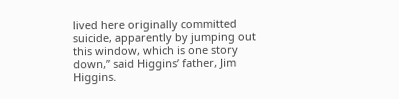lived here originally committed suicide, apparently by jumping out this window, which is one story down,” said Higgins’ father, Jim Higgins.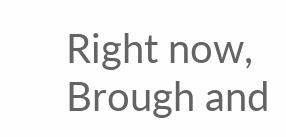Right now, Brough and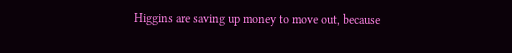Higgins are saving up money to move out, because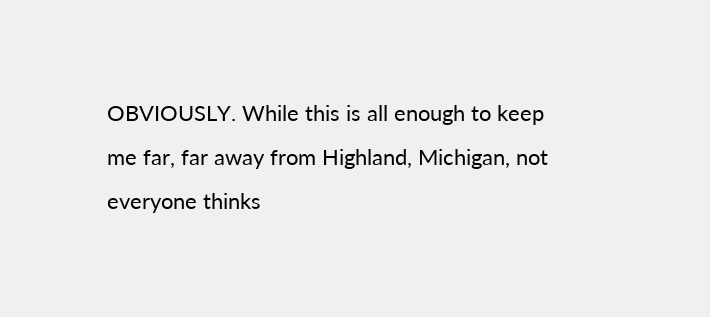OBVIOUSLY. While this is all enough to keep me far, far away from Highland, Michigan, not everyone thinks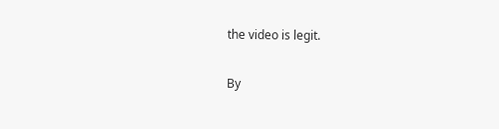the video is legit.

By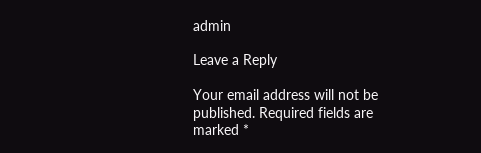admin

Leave a Reply

Your email address will not be published. Required fields are marked *